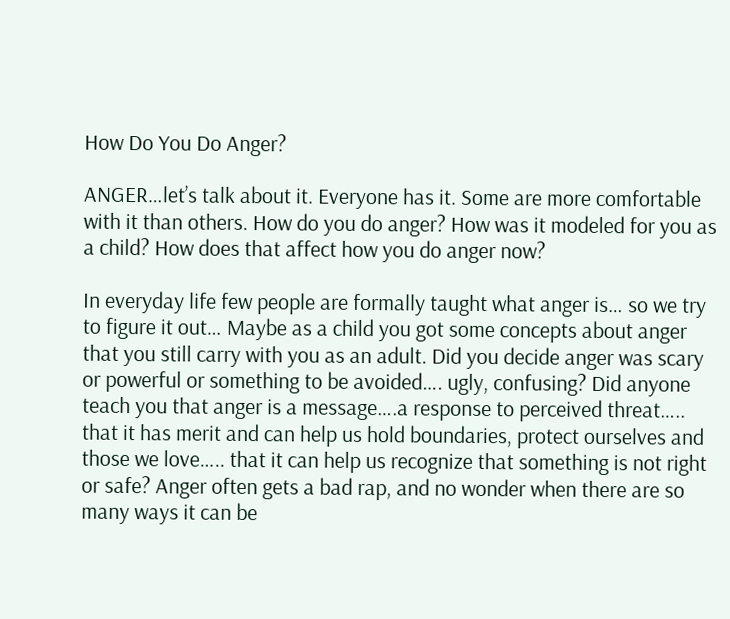How Do You Do Anger?

ANGER…let’s talk about it. Everyone has it. Some are more comfortable with it than others. How do you do anger? How was it modeled for you as a child? How does that affect how you do anger now?

In everyday life few people are formally taught what anger is… so we try to figure it out… Maybe as a child you got some concepts about anger that you still carry with you as an adult. Did you decide anger was scary or powerful or something to be avoided…. ugly, confusing? Did anyone teach you that anger is a message….a response to perceived threat….. that it has merit and can help us hold boundaries, protect ourselves and those we love….. that it can help us recognize that something is not right or safe? Anger often gets a bad rap, and no wonder when there are so many ways it can be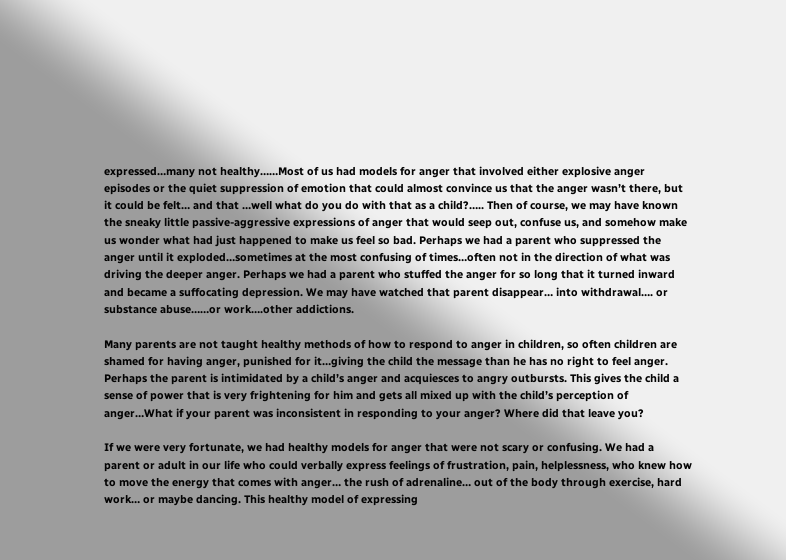expressed…many not healthy……Most of us had models for anger that involved either explosive anger episodes or the quiet suppression of emotion that could almost convince us that the anger wasn’t there, but it could be felt… and that …well what do you do with that as a child?….. Then of course, we may have known the sneaky little passive-aggressive expressions of anger that would seep out, confuse us, and somehow make us wonder what had just happened to make us feel so bad. Perhaps we had a parent who suppressed the anger until it exploded…sometimes at the most confusing of times…often not in the direction of what was driving the deeper anger. Perhaps we had a parent who stuffed the anger for so long that it turned inward and became a suffocating depression. We may have watched that parent disappear… into withdrawal…. or substance abuse……or work….other addictions.

Many parents are not taught healthy methods of how to respond to anger in children, so often children are shamed for having anger, punished for it…giving the child the message than he has no right to feel anger. Perhaps the parent is intimidated by a child’s anger and acquiesces to angry outbursts. This gives the child a sense of power that is very frightening for him and gets all mixed up with the child’s perception of anger…What if your parent was inconsistent in responding to your anger? Where did that leave you?

If we were very fortunate, we had healthy models for anger that were not scary or confusing. We had a parent or adult in our life who could verbally express feelings of frustration, pain, helplessness, who knew how to move the energy that comes with anger… the rush of adrenaline… out of the body through exercise, hard work… or maybe dancing. This healthy model of expressing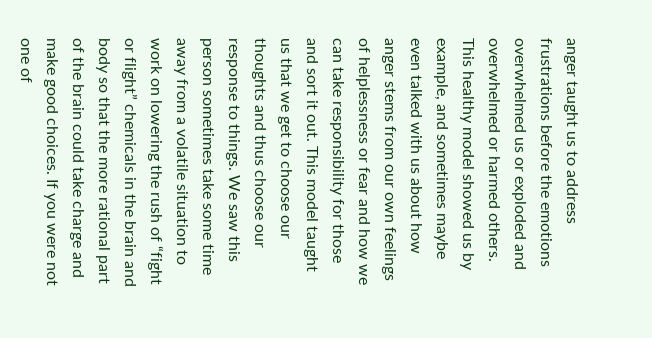anger taught us to address frustrations before the emotions overwhelmed us or exploded and overwhelmed or harmed others. This healthy model showed us by example, and sometimes maybe even talked with us about how anger stems from our own feelings of helplessness or fear and how we can take responsibility for those and sort it out. This model taught us that we get to choose our thoughts and thus choose our response to things. We saw this person sometimes take some time away from a volatile situation to work on lowering the rush of “fight or flight” chemicals in the brain and body so that the more rational part of the brain could take charge and make good choices. If you were not one of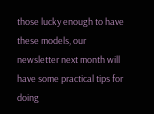those lucky enough to have these models, our newsletter next month will have some practical tips for doing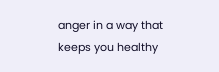anger in a way that keeps you healthy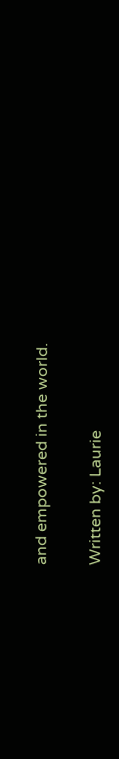and empowered in the world.

Written by: Laurie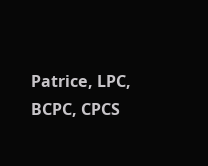Patrice, LPC, BCPC, CPCS